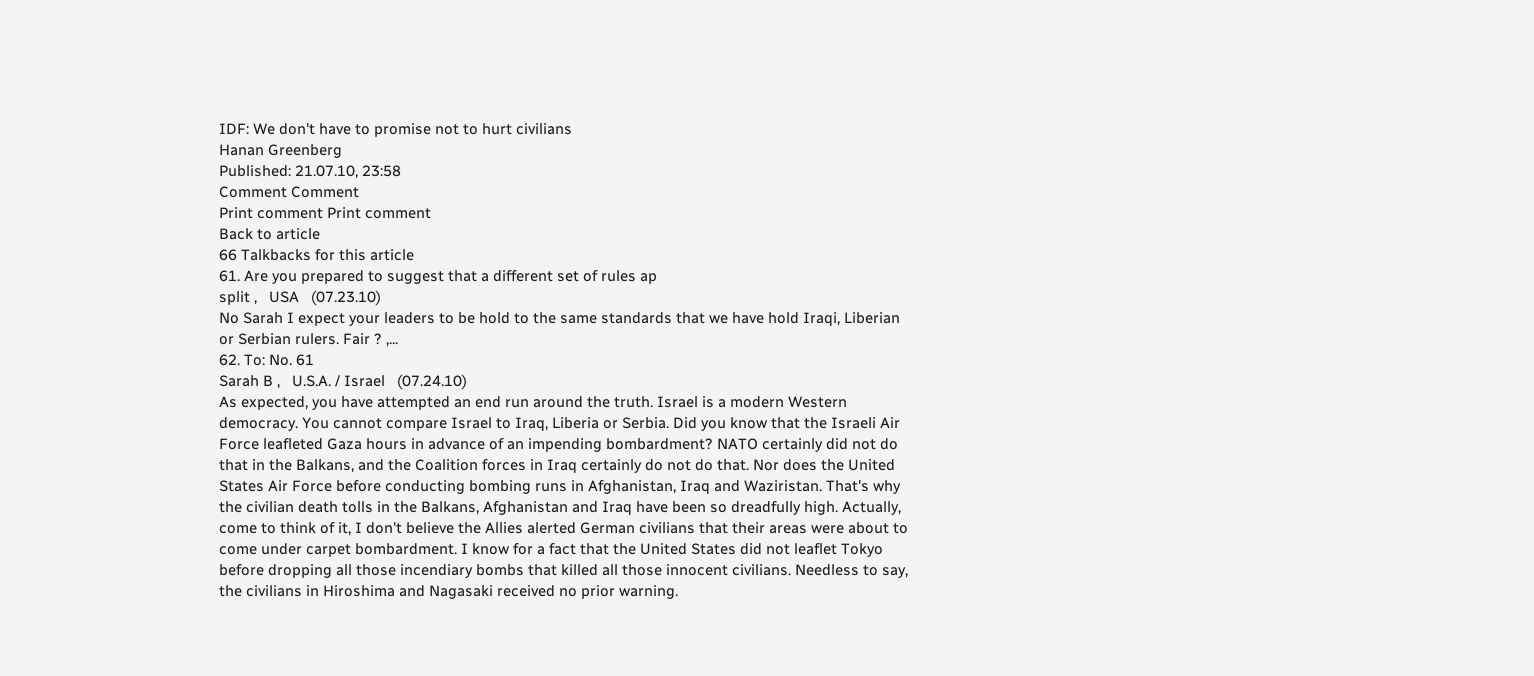IDF: We don't have to promise not to hurt civilians
Hanan Greenberg
Published: 21.07.10, 23:58
Comment Comment
Print comment Print comment
Back to article
66 Talkbacks for this article
61. Are you prepared to suggest that a different set of rules ap
split ,   USA   (07.23.10)
No Sarah I expect your leaders to be hold to the same standards that we have hold Iraqi, Liberian or Serbian rulers. Fair ? ,...
62. To: No. 61
Sarah B ,   U.S.A. / Israel   (07.24.10)
As expected, you have attempted an end run around the truth. Israel is a modern Western democracy. You cannot compare Israel to Iraq, Liberia or Serbia. Did you know that the Israeli Air Force leafleted Gaza hours in advance of an impending bombardment? NATO certainly did not do that in the Balkans, and the Coalition forces in Iraq certainly do not do that. Nor does the United States Air Force before conducting bombing runs in Afghanistan, Iraq and Waziristan. That's why the civilian death tolls in the Balkans, Afghanistan and Iraq have been so dreadfully high. Actually, come to think of it, I don't believe the Allies alerted German civilians that their areas were about to come under carpet bombardment. I know for a fact that the United States did not leaflet Tokyo before dropping all those incendiary bombs that killed all those innocent civilians. Needless to say, the civilians in Hiroshima and Nagasaki received no prior warning.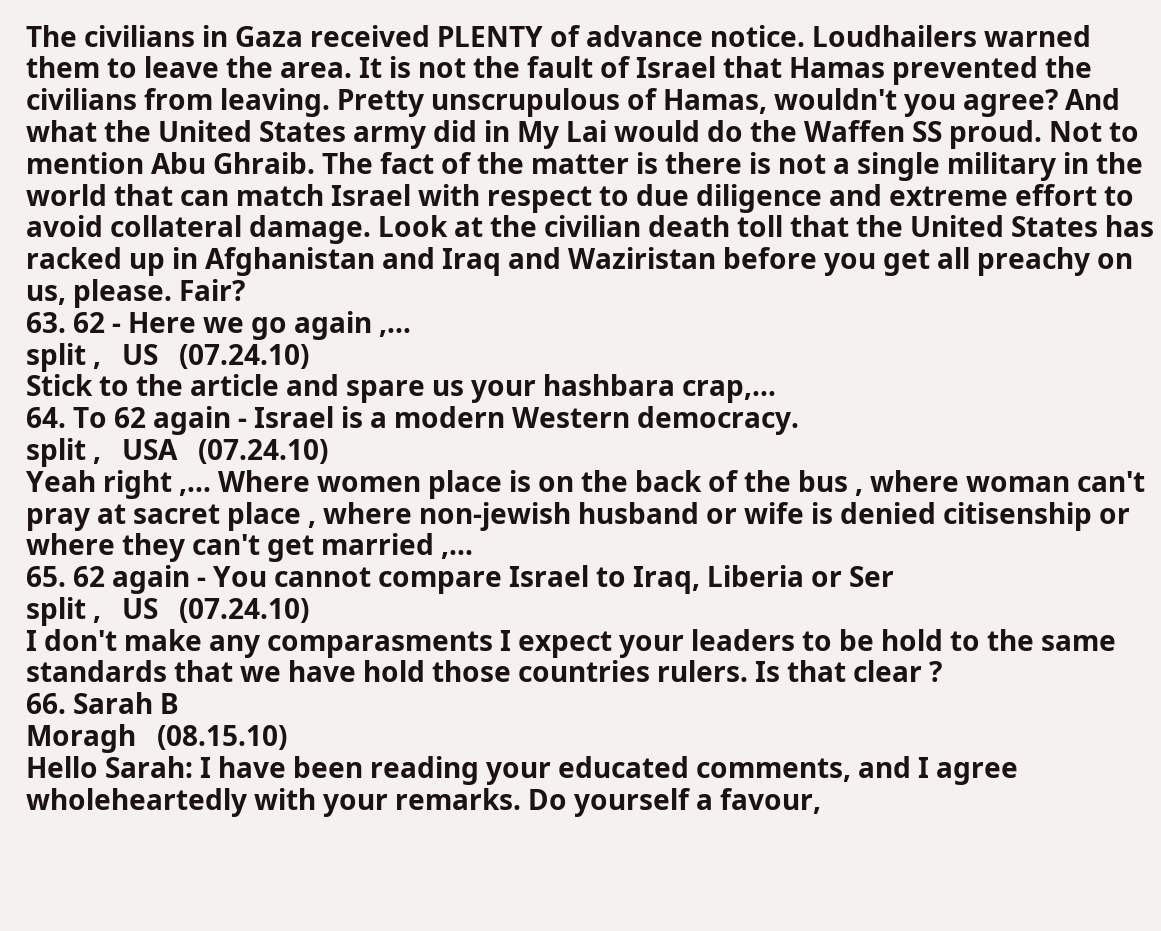The civilians in Gaza received PLENTY of advance notice. Loudhailers warned them to leave the area. It is not the fault of Israel that Hamas prevented the civilians from leaving. Pretty unscrupulous of Hamas, wouldn't you agree? And what the United States army did in My Lai would do the Waffen SS proud. Not to mention Abu Ghraib. The fact of the matter is there is not a single military in the world that can match Israel with respect to due diligence and extreme effort to avoid collateral damage. Look at the civilian death toll that the United States has racked up in Afghanistan and Iraq and Waziristan before you get all preachy on us, please. Fair?
63. 62 - Here we go again ,...
split ,   US   (07.24.10)
Stick to the article and spare us your hashbara crap,...
64. To 62 again - Israel is a modern Western democracy.
split ,   USA   (07.24.10)
Yeah right ,... Where women place is on the back of the bus , where woman can't pray at sacret place , where non-jewish husband or wife is denied citisenship or where they can't get married ,...
65. 62 again - You cannot compare Israel to Iraq, Liberia or Ser
split ,   US   (07.24.10)
I don't make any comparasments I expect your leaders to be hold to the same standards that we have hold those countries rulers. Is that clear ?
66. Sarah B
Moragh   (08.15.10)
Hello Sarah: I have been reading your educated comments, and I agree wholeheartedly with your remarks. Do yourself a favour,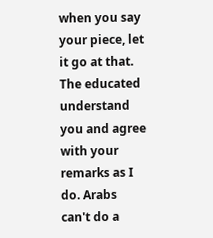when you say your piece, let it go at that. The educated understand you and agree with your remarks as I do. Arabs can't do a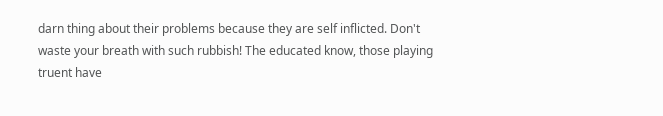darn thing about their problems because they are self inflicted. Don't waste your breath with such rubbish! The educated know, those playing truent have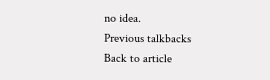no idea.
Previous talkbacks
Back to article